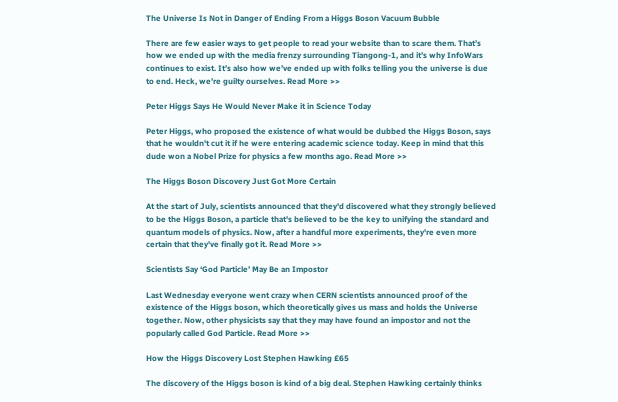The Universe Is Not in Danger of Ending From a Higgs Boson Vacuum Bubble

There are few easier ways to get people to read your website than to scare them. That’s how we ended up with the media frenzy surrounding Tiangong-1, and it’s why InfoWars continues to exist. It’s also how we’ve ended up with folks telling you the universe is due to end. Heck, we’re guilty ourselves. Read More >>

Peter Higgs Says He Would Never Make it in Science Today

Peter Higgs, who proposed the existence of what would be dubbed the Higgs Boson, says that he wouldn't cut it if he were entering academic science today. Keep in mind that this dude won a Nobel Prize for physics a few months ago. Read More >>

The Higgs Boson Discovery Just Got More Certain

At the start of July, scientists announced that they'd discovered what they strongly believed to be the Higgs Boson, a particle that's believed to be the key to unifying the standard and quantum models of physics. Now, after a handful more experiments, they're even more certain that they've finally got it. Read More >>

Scientists Say ‘God Particle’ May Be an Impostor

Last Wednesday everyone went crazy when CERN scientists announced proof of the existence of the Higgs boson, which theoretically gives us mass and holds the Universe together. Now, other physicists say that they may have found an impostor and not the popularly called God Particle. Read More >>

How the Higgs Discovery Lost Stephen Hawking £65

The discovery of the Higgs boson is kind of a big deal. Stephen Hawking certainly thinks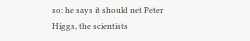so: he says it should net Peter Higgs, the scientists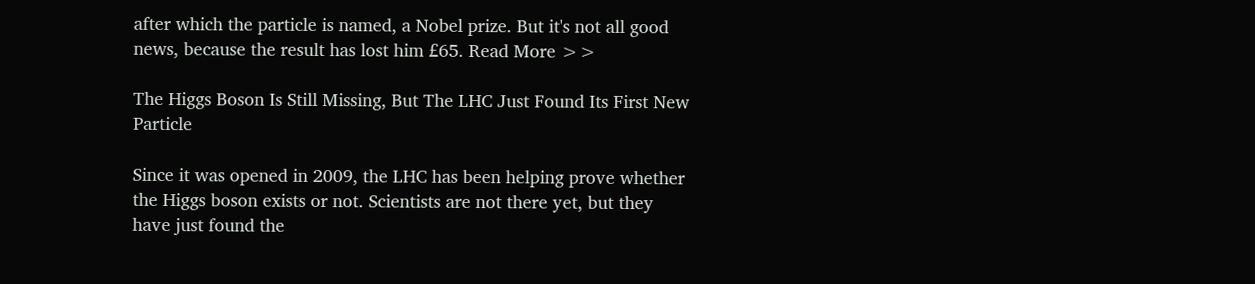after which the particle is named, a Nobel prize. But it's not all good news, because the result has lost him £65. Read More >>

The Higgs Boson Is Still Missing, But The LHC Just Found Its First New Particle

Since it was opened in 2009, the LHC has been helping prove whether the Higgs boson exists or not. Scientists are not there yet, but they have just found the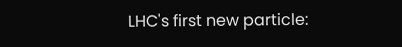LHC's first new particle: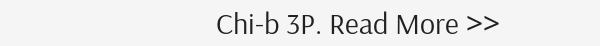Chi-b 3P. Read More >>